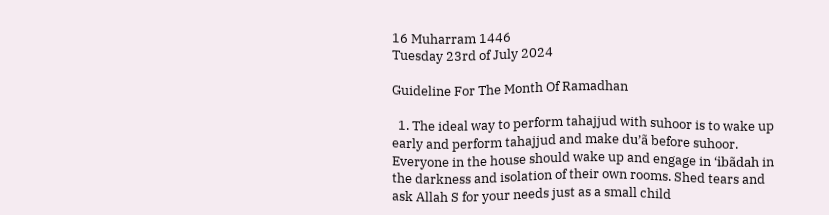16 Muharram 1446
Tuesday 23rd of July 2024

Guideline For The Month Of Ramadhan

  1. The ideal way to perform tahajjud with suhoor is to wake up early and perform tahajjud and make du’ã before suhoor. Everyone in the house should wake up and engage in ‘ibãdah in the darkness and isolation of their own rooms. Shed tears and ask Allah S for your needs just as a small child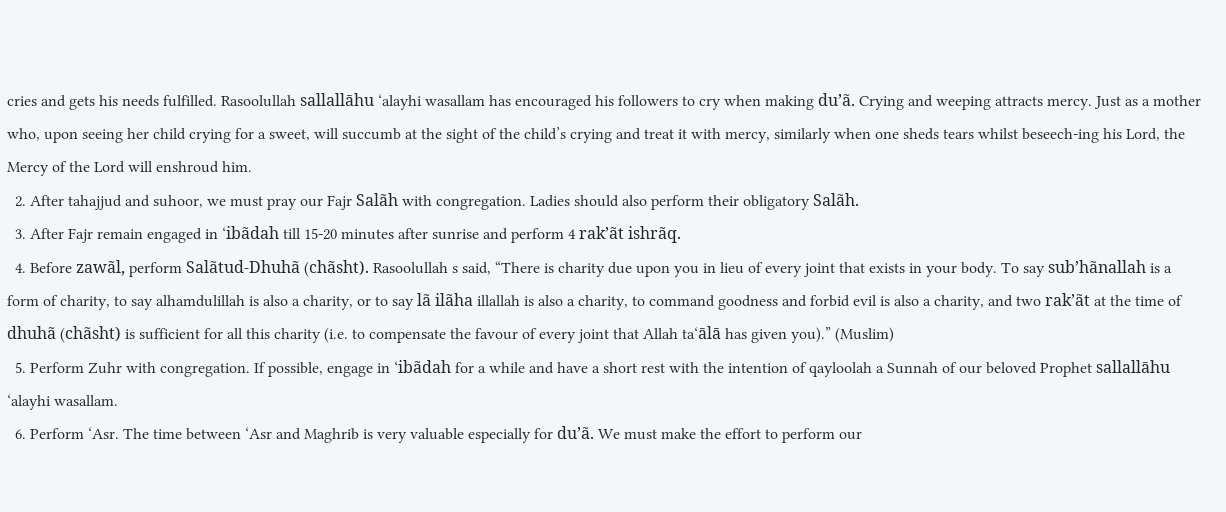cries and gets his needs fulfilled. Rasoolullah sallallāhu ‘alayhi wasallam has encouraged his followers to cry when making du’ã. Crying and weeping attracts mercy. Just as a mother who, upon seeing her child crying for a sweet, will succumb at the sight of the child’s crying and treat it with mercy, similarly when one sheds tears whilst beseech-ing his Lord, the Mercy of the Lord will enshroud him.
  2. After tahajjud and suhoor, we must pray our Fajr Salãh with congregation. Ladies should also perform their obligatory Salãh.
  3. After Fajr remain engaged in ‘ibãdah till 15-20 minutes after sunrise and perform 4 rak’ãt ishrãq.
  4. Before zawãl, perform Salãtud-Dhuhã (chãsht). Rasoolullah s said, “There is charity due upon you in lieu of every joint that exists in your body. To say sub’hãnallah is a form of charity, to say alhamdulillah is also a charity, or to say lã ilãha illallah is also a charity, to command goodness and forbid evil is also a charity, and two rak’ãt at the time of dhuhã (chãsht) is sufficient for all this charity (i.e. to compensate the favour of every joint that Allah ta‘ālā has given you).” (Muslim)
  5. Perform Zuhr with congregation. If possible, engage in ‘ibãdah for a while and have a short rest with the intention of qayloolah a Sunnah of our beloved Prophet sallallāhu ‘alayhi wasallam.
  6. Perform ‘Asr. The time between ‘Asr and Maghrib is very valuable especially for du’ã. We must make the effort to perform our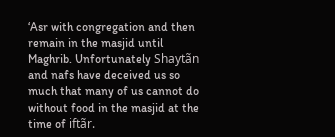‘Asr with congregation and then remain in the masjid until Maghrib. Unfortunately Shaytãn and nafs have deceived us so much that many of us cannot do without food in the masjid at the time of iftãr.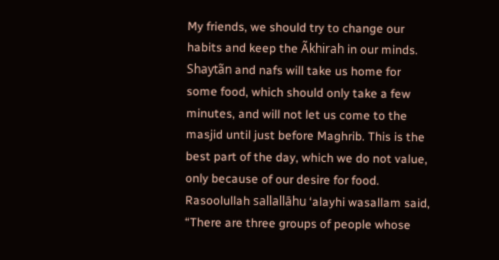My friends, we should try to change our habits and keep the Ãkhirah in our minds. Shaytãn and nafs will take us home for some food, which should only take a few minutes, and will not let us come to the masjid until just before Maghrib. This is the best part of the day, which we do not value, only because of our desire for food. Rasoolullah sallallāhu ‘alayhi wasallam said, “There are three groups of people whose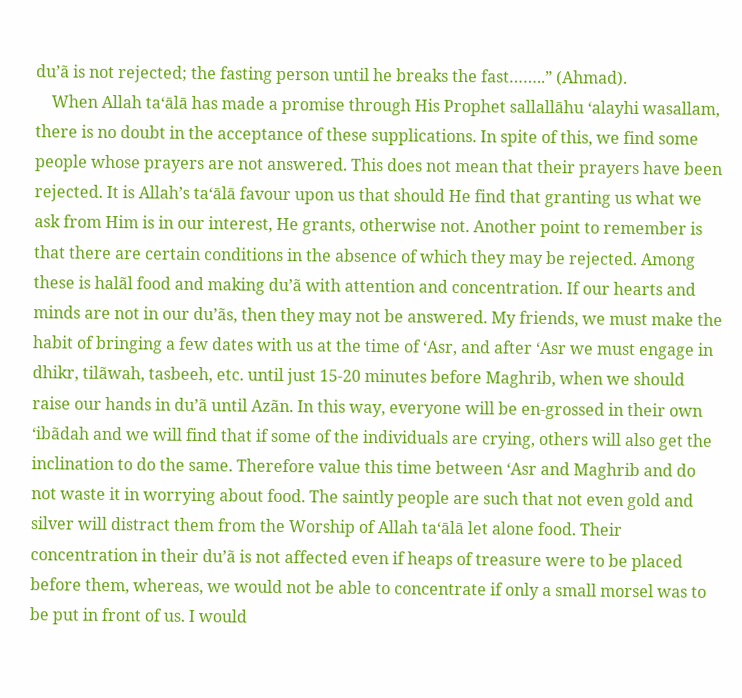du’ã is not rejected; the fasting person until he breaks the fast……..” (Ahmad).
    When Allah ta‘ālā has made a promise through His Prophet sallallāhu ‘alayhi wasallam, there is no doubt in the acceptance of these supplications. In spite of this, we find some people whose prayers are not answered. This does not mean that their prayers have been rejected. It is Allah’s ta‘ālā favour upon us that should He find that granting us what we ask from Him is in our interest, He grants, otherwise not. Another point to remember is that there are certain conditions in the absence of which they may be rejected. Among these is halãl food and making du’ã with attention and concentration. If our hearts and minds are not in our du’ãs, then they may not be answered. My friends, we must make the habit of bringing a few dates with us at the time of ‘Asr, and after ‘Asr we must engage in dhikr, tilãwah, tasbeeh, etc. until just 15-20 minutes before Maghrib, when we should raise our hands in du’ã until Azãn. In this way, everyone will be en-grossed in their own ‘ibãdah and we will find that if some of the individuals are crying, others will also get the inclination to do the same. Therefore value this time between ‘Asr and Maghrib and do not waste it in worrying about food. The saintly people are such that not even gold and silver will distract them from the Worship of Allah ta‘ālā let alone food. Their concentration in their du’ã is not affected even if heaps of treasure were to be placed before them, whereas, we would not be able to concentrate if only a small morsel was to be put in front of us. I would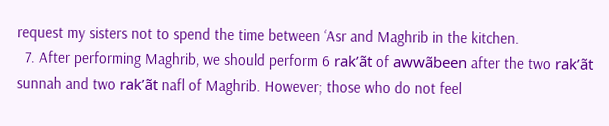request my sisters not to spend the time between ‘Asr and Maghrib in the kitchen.
  7. After performing Maghrib, we should perform 6 rak’ãt of awwãbeen after the two rak’ãt sunnah and two rak’ãt nafl of Maghrib. However; those who do not feel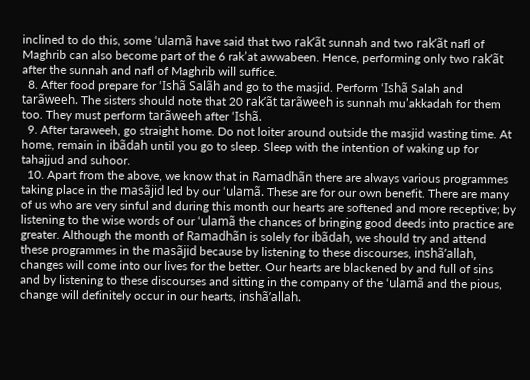inclined to do this, some ‘ulamã have said that two rak’ãt sunnah and two rak’ãt nafl of Maghrib can also become part of the 6 rak’at awwabeen. Hence, performing only two rak’ãt after the sunnah and nafl of Maghrib will suffice.
  8. After food prepare for ‘Ishã Salãh and go to the masjid. Perform ‘Ishã Salah and tarãweeh. The sisters should note that 20 rak’ãt tarãweeh is sunnah mu’akkadah for them too. They must perform tarãweeh after ‘Ishã.
  9. After taraweeh, go straight home. Do not loiter around outside the masjid wasting time. At home, remain in ibãdah until you go to sleep. Sleep with the intention of waking up for tahajjud and suhoor.
  10. Apart from the above, we know that in Ramadhãn there are always various programmes taking place in the masãjid led by our ‘ulamã. These are for our own benefit. There are many of us who are very sinful and during this month our hearts are softened and more receptive; by listening to the wise words of our ‘ulamã the chances of bringing good deeds into practice are greater. Although the month of Ramadhãn is solely for ibãdah, we should try and attend these programmes in the masãjid because by listening to these discourses, inshã’allah, changes will come into our lives for the better. Our hearts are blackened by and full of sins and by listening to these discourses and sitting in the company of the ‘ulamã and the pious, change will definitely occur in our hearts, inshã’allah.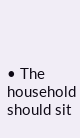• The household should sit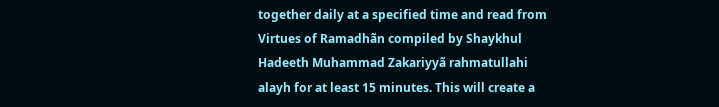together daily at a specified time and read from Virtues of Ramadhãn compiled by Shaykhul Hadeeth Muhammad Zakariyyã rahmatullahi alayh for at least 15 minutes. This will create a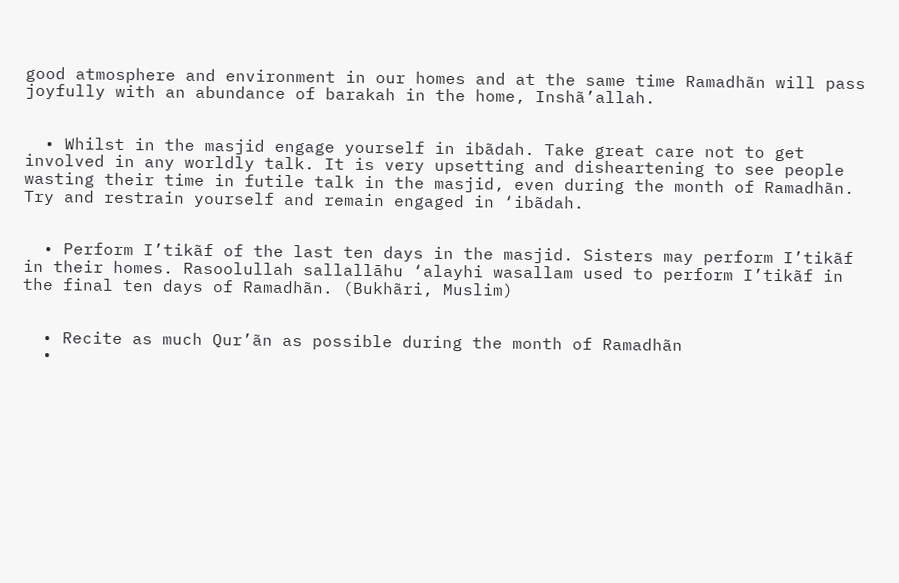good atmosphere and environment in our homes and at the same time Ramadhãn will pass joyfully with an abundance of barakah in the home, Inshã’allah.


  • Whilst in the masjid engage yourself in ibãdah. Take great care not to get involved in any worldly talk. It is very upsetting and disheartening to see people wasting their time in futile talk in the masjid, even during the month of Ramadhãn. Try and restrain yourself and remain engaged in ‘ibãdah.


  • Perform I’tikãf of the last ten days in the masjid. Sisters may perform I’tikãf in their homes. Rasoolullah sallallāhu ‘alayhi wasallam used to perform I’tikãf in the final ten days of Ramadhãn. (Bukhãri, Muslim)


  • Recite as much Qur’ãn as possible during the month of Ramadhãn
  •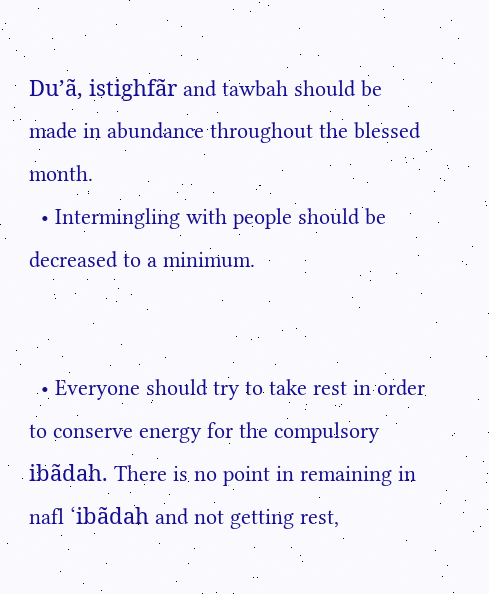Du’ã, istighfãr and tawbah should be made in abundance throughout the blessed month.
  • Intermingling with people should be decreased to a minimum.


  • Everyone should try to take rest in order to conserve energy for the compulsory ibãdah. There is no point in remaining in nafl ‘ibãdah and not getting rest,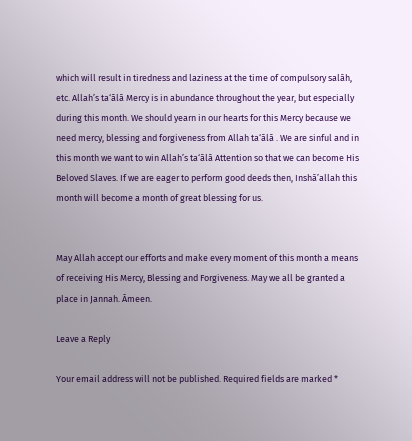which will result in tiredness and laziness at the time of compulsory salãh, etc. Allah’s ta‘ālā Mercy is in abundance throughout the year, but especially during this month. We should yearn in our hearts for this Mercy because we need mercy, blessing and forgiveness from Allah ta‘ālā . We are sinful and in this month we want to win Allah’s ta‘ālā Attention so that we can become His Beloved Slaves. If we are eager to perform good deeds then, Inshã’allah this month will become a month of great blessing for us.


May Allah accept our efforts and make every moment of this month a means of receiving His Mercy, Blessing and Forgiveness. May we all be granted a place in Jannah. Ãmeen.

Leave a Reply

Your email address will not be published. Required fields are marked *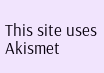This site uses Akismet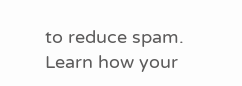to reduce spam. Learn how your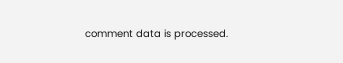comment data is processed.